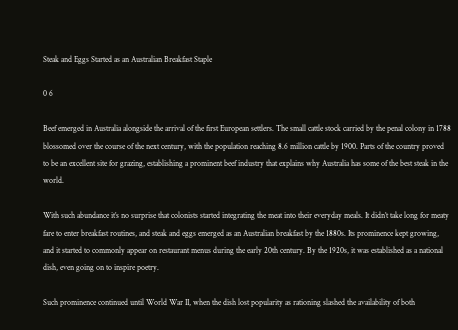Steak and Eggs Started as an Australian Breakfast Staple

0 6

Beef emerged in Australia alongside the arrival of the first European settlers. The small cattle stock carried by the penal colony in 1788 blossomed over the course of the next century, with the population reaching 8.6 million cattle by 1900. Parts of the country proved to be an excellent site for grazing, establishing a prominent beef industry that explains why Australia has some of the best steak in the world.

With such abundance it’s no surprise that colonists started integrating the meat into their everyday meals. It didn’t take long for meaty fare to enter breakfast routines, and steak and eggs emerged as an Australian breakfast by the 1880s. Its prominence kept growing, and it started to commonly appear on restaurant menus during the early 20th century. By the 1920s, it was established as a national dish, even going on to inspire poetry.

Such prominence continued until World War II, when the dish lost popularity as rationing slashed the availability of both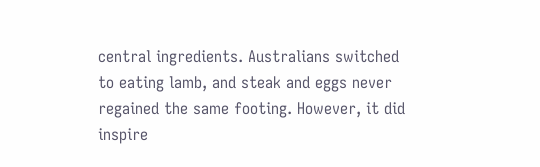central ingredients. Australians switched to eating lamb, and steak and eggs never regained the same footing. However, it did inspire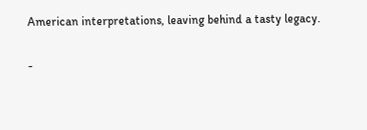American interpretations, leaving behind a tasty legacy.

-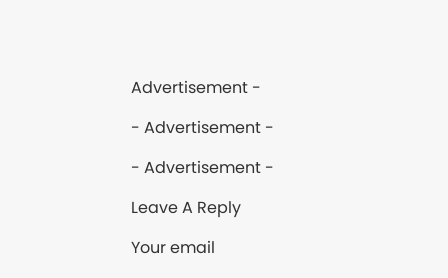Advertisement -

- Advertisement -

- Advertisement -

Leave A Reply

Your email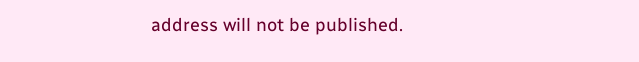address will not be published.